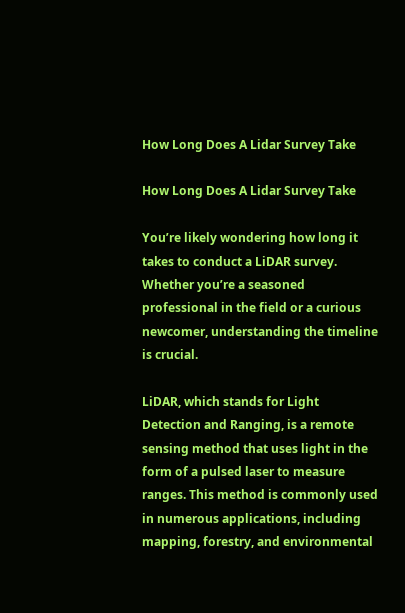How Long Does A Lidar Survey Take

How Long Does A Lidar Survey Take

You’re likely wondering how long it takes to conduct a LiDAR survey. Whether you’re a seasoned professional in the field or a curious newcomer, understanding the timeline is crucial.

LiDAR, which stands for Light Detection and Ranging, is a remote sensing method that uses light in the form of a pulsed laser to measure ranges. This method is commonly used in numerous applications, including mapping, forestry, and environmental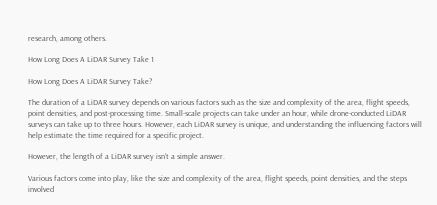research, among others.

How Long Does A LiDAR Survey Take 1

How Long Does A LiDAR Survey Take?

The duration of a LiDAR survey depends on various factors such as the size and complexity of the area, flight speeds, point densities, and post-processing time. Small-scale projects can take under an hour, while drone-conducted LiDAR surveys can take up to three hours. However, each LiDAR survey is unique, and understanding the influencing factors will help estimate the time required for a specific project.

However, the length of a LiDAR survey isn’t a simple answer.

Various factors come into play, like the size and complexity of the area, flight speeds, point densities, and the steps involved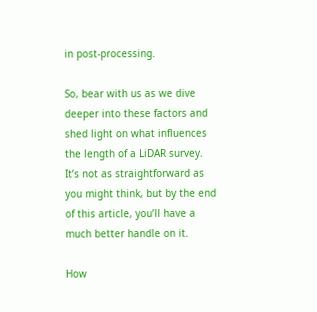in post-processing.

So, bear with us as we dive deeper into these factors and shed light on what influences the length of a LiDAR survey. It’s not as straightforward as you might think, but by the end of this article, you’ll have a much better handle on it.

How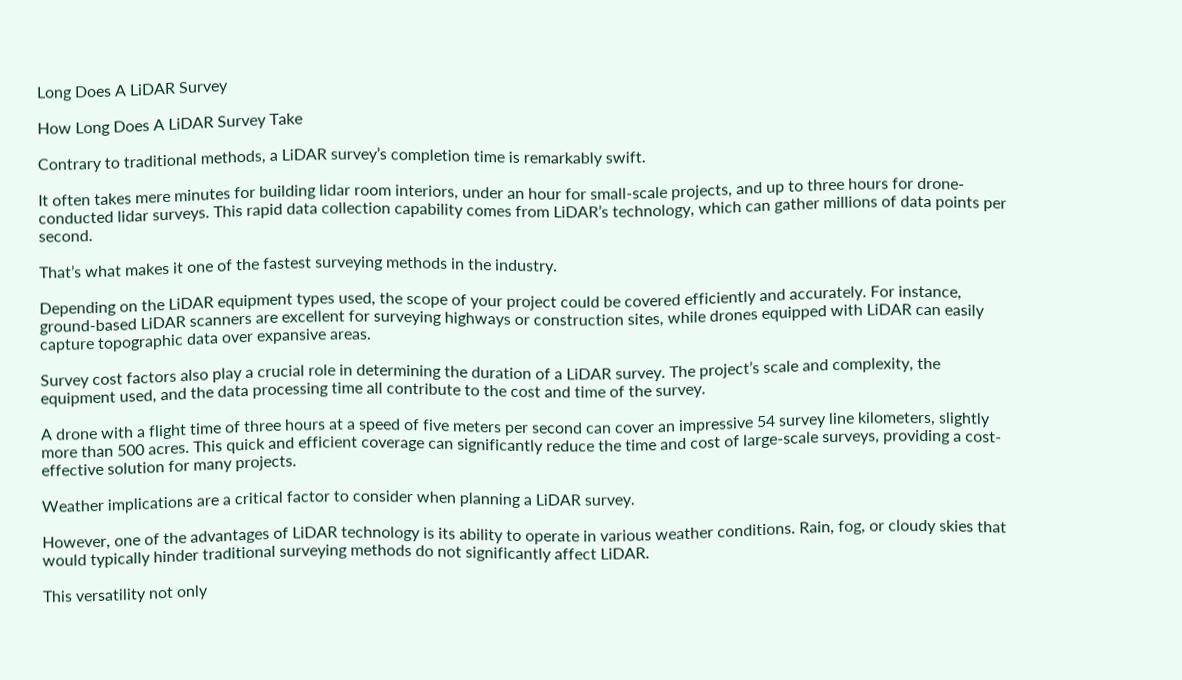Long Does A LiDAR Survey

How Long Does A LiDAR Survey Take

Contrary to traditional methods, a LiDAR survey’s completion time is remarkably swift.

It often takes mere minutes for building lidar room interiors, under an hour for small-scale projects, and up to three hours for drone-conducted lidar surveys. This rapid data collection capability comes from LiDAR’s technology, which can gather millions of data points per second.

That’s what makes it one of the fastest surveying methods in the industry.

Depending on the LiDAR equipment types used, the scope of your project could be covered efficiently and accurately. For instance, ground-based LiDAR scanners are excellent for surveying highways or construction sites, while drones equipped with LiDAR can easily capture topographic data over expansive areas.

Survey cost factors also play a crucial role in determining the duration of a LiDAR survey. The project’s scale and complexity, the equipment used, and the data processing time all contribute to the cost and time of the survey.

A drone with a flight time of three hours at a speed of five meters per second can cover an impressive 54 survey line kilometers, slightly more than 500 acres. This quick and efficient coverage can significantly reduce the time and cost of large-scale surveys, providing a cost-effective solution for many projects.

Weather implications are a critical factor to consider when planning a LiDAR survey.

However, one of the advantages of LiDAR technology is its ability to operate in various weather conditions. Rain, fog, or cloudy skies that would typically hinder traditional surveying methods do not significantly affect LiDAR.

This versatility not only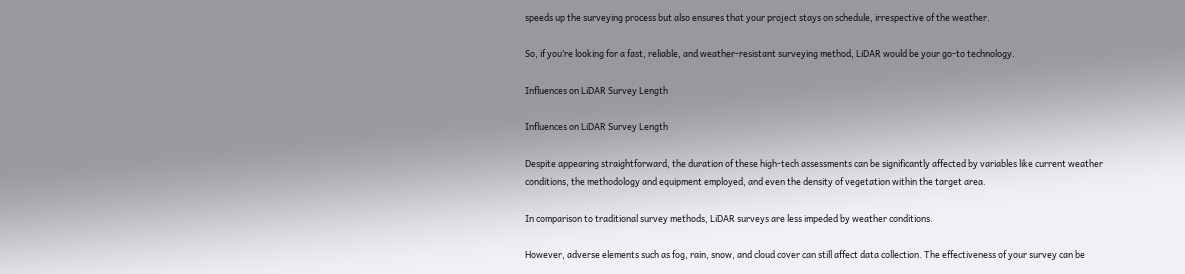speeds up the surveying process but also ensures that your project stays on schedule, irrespective of the weather.

So, if you’re looking for a fast, reliable, and weather-resistant surveying method, LiDAR would be your go-to technology.

Influences on LiDAR Survey Length

Influences on LiDAR Survey Length

Despite appearing straightforward, the duration of these high-tech assessments can be significantly affected by variables like current weather conditions, the methodology and equipment employed, and even the density of vegetation within the target area.

In comparison to traditional survey methods, LiDAR surveys are less impeded by weather conditions.

However, adverse elements such as fog, rain, snow, and cloud cover can still affect data collection. The effectiveness of your survey can be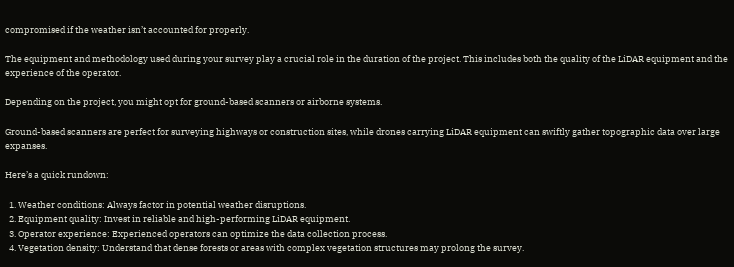compromised if the weather isn’t accounted for properly.

The equipment and methodology used during your survey play a crucial role in the duration of the project. This includes both the quality of the LiDAR equipment and the experience of the operator.

Depending on the project, you might opt for ground-based scanners or airborne systems.

Ground-based scanners are perfect for surveying highways or construction sites, while drones carrying LiDAR equipment can swiftly gather topographic data over large expanses.

Here’s a quick rundown:

  1. Weather conditions: Always factor in potential weather disruptions.
  2. Equipment quality: Invest in reliable and high-performing LiDAR equipment.
  3. Operator experience: Experienced operators can optimize the data collection process.
  4. Vegetation density: Understand that dense forests or areas with complex vegetation structures may prolong the survey.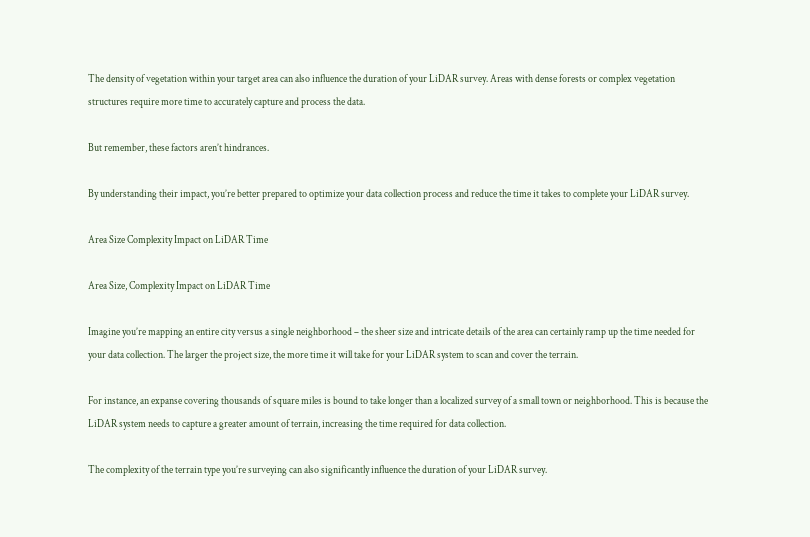The density of vegetation within your target area can also influence the duration of your LiDAR survey. Areas with dense forests or complex vegetation structures require more time to accurately capture and process the data.

But remember, these factors aren’t hindrances.

By understanding their impact, you’re better prepared to optimize your data collection process and reduce the time it takes to complete your LiDAR survey.

Area Size Complexity Impact on LiDAR Time

Area Size, Complexity Impact on LiDAR Time

Imagine you’re mapping an entire city versus a single neighborhood – the sheer size and intricate details of the area can certainly ramp up the time needed for your data collection. The larger the project size, the more time it will take for your LiDAR system to scan and cover the terrain.

For instance, an expanse covering thousands of square miles is bound to take longer than a localized survey of a small town or neighborhood. This is because the LiDAR system needs to capture a greater amount of terrain, increasing the time required for data collection.

The complexity of the terrain type you’re surveying can also significantly influence the duration of your LiDAR survey.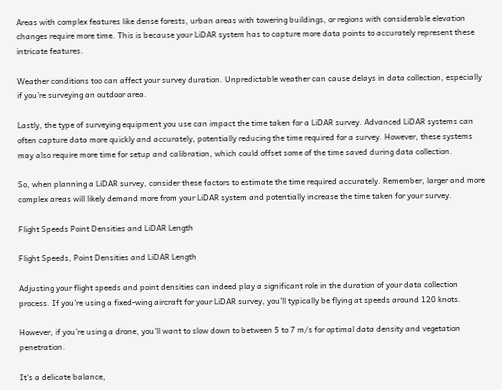Areas with complex features like dense forests, urban areas with towering buildings, or regions with considerable elevation changes require more time. This is because your LiDAR system has to capture more data points to accurately represent these intricate features.

Weather conditions too can affect your survey duration. Unpredictable weather can cause delays in data collection, especially if you’re surveying an outdoor area.

Lastly, the type of surveying equipment you use can impact the time taken for a LiDAR survey. Advanced LiDAR systems can often capture data more quickly and accurately, potentially reducing the time required for a survey. However, these systems may also require more time for setup and calibration, which could offset some of the time saved during data collection.

So, when planning a LiDAR survey, consider these factors to estimate the time required accurately. Remember, larger and more complex areas will likely demand more from your LiDAR system and potentially increase the time taken for your survey.

Flight Speeds Point Densities and LiDAR Length

Flight Speeds, Point Densities and LiDAR Length

Adjusting your flight speeds and point densities can indeed play a significant role in the duration of your data collection process. If you’re using a fixed-wing aircraft for your LiDAR survey, you’ll typically be flying at speeds around 120 knots.

However, if you’re using a drone, you’ll want to slow down to between 5 to 7 m/s for optimal data density and vegetation penetration.

It’s a delicate balance,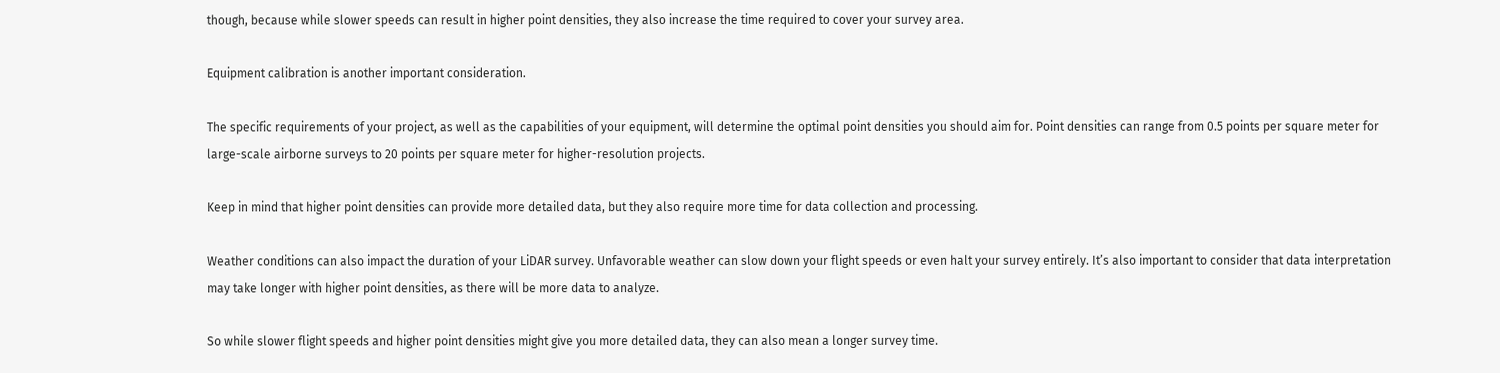though, because while slower speeds can result in higher point densities, they also increase the time required to cover your survey area.

Equipment calibration is another important consideration.

The specific requirements of your project, as well as the capabilities of your equipment, will determine the optimal point densities you should aim for. Point densities can range from 0.5 points per square meter for large-scale airborne surveys to 20 points per square meter for higher-resolution projects.

Keep in mind that higher point densities can provide more detailed data, but they also require more time for data collection and processing.

Weather conditions can also impact the duration of your LiDAR survey. Unfavorable weather can slow down your flight speeds or even halt your survey entirely. It’s also important to consider that data interpretation may take longer with higher point densities, as there will be more data to analyze.

So while slower flight speeds and higher point densities might give you more detailed data, they can also mean a longer survey time.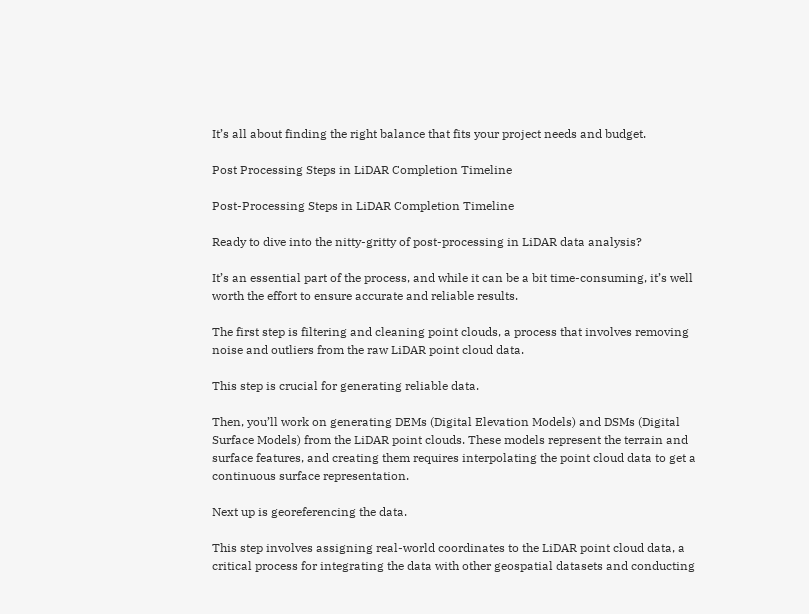It’s all about finding the right balance that fits your project needs and budget.

Post Processing Steps in LiDAR Completion Timeline

Post-Processing Steps in LiDAR Completion Timeline

Ready to dive into the nitty-gritty of post-processing in LiDAR data analysis?

It’s an essential part of the process, and while it can be a bit time-consuming, it’s well worth the effort to ensure accurate and reliable results.

The first step is filtering and cleaning point clouds, a process that involves removing noise and outliers from the raw LiDAR point cloud data.

This step is crucial for generating reliable data.

Then, you’ll work on generating DEMs (Digital Elevation Models) and DSMs (Digital Surface Models) from the LiDAR point clouds. These models represent the terrain and surface features, and creating them requires interpolating the point cloud data to get a continuous surface representation.

Next up is georeferencing the data.

This step involves assigning real-world coordinates to the LiDAR point cloud data, a critical process for integrating the data with other geospatial datasets and conducting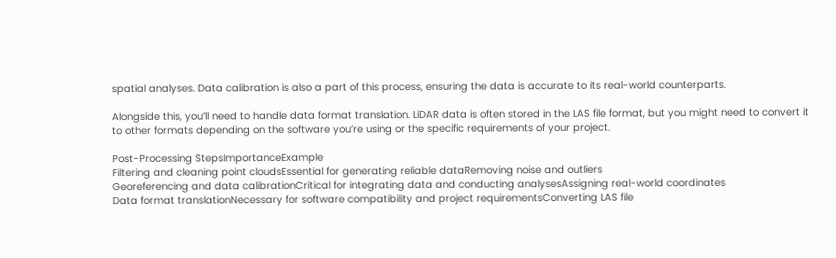spatial analyses. Data calibration is also a part of this process, ensuring the data is accurate to its real-world counterparts.

Alongside this, you’ll need to handle data format translation. LiDAR data is often stored in the LAS file format, but you might need to convert it to other formats depending on the software you’re using or the specific requirements of your project.

Post-Processing StepsImportanceExample
Filtering and cleaning point cloudsEssential for generating reliable dataRemoving noise and outliers
Georeferencing and data calibrationCritical for integrating data and conducting analysesAssigning real-world coordinates
Data format translationNecessary for software compatibility and project requirementsConverting LAS file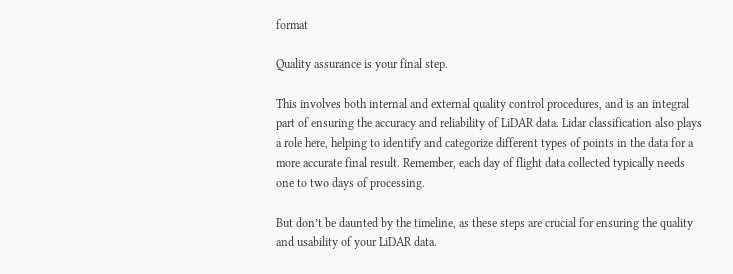format

Quality assurance is your final step.

This involves both internal and external quality control procedures, and is an integral part of ensuring the accuracy and reliability of LiDAR data. Lidar classification also plays a role here, helping to identify and categorize different types of points in the data for a more accurate final result. Remember, each day of flight data collected typically needs one to two days of processing.

But don’t be daunted by the timeline, as these steps are crucial for ensuring the quality and usability of your LiDAR data.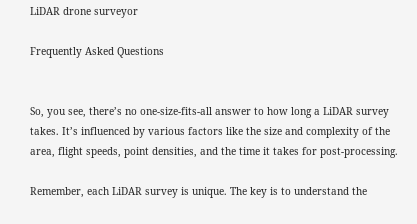LiDAR drone surveyor

Frequently Asked Questions


So, you see, there’s no one-size-fits-all answer to how long a LiDAR survey takes. It’s influenced by various factors like the size and complexity of the area, flight speeds, point densities, and the time it takes for post-processing.

Remember, each LiDAR survey is unique. The key is to understand the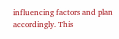influencing factors and plan accordingly. This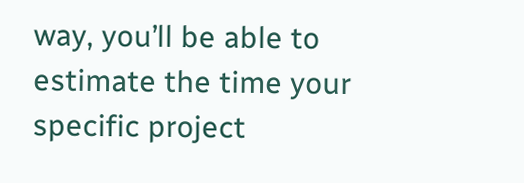way, you’ll be able to estimate the time your specific project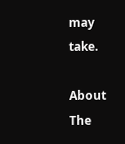may take.

About The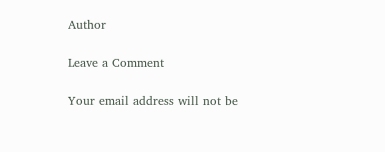Author

Leave a Comment

Your email address will not be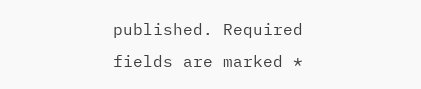published. Required fields are marked *